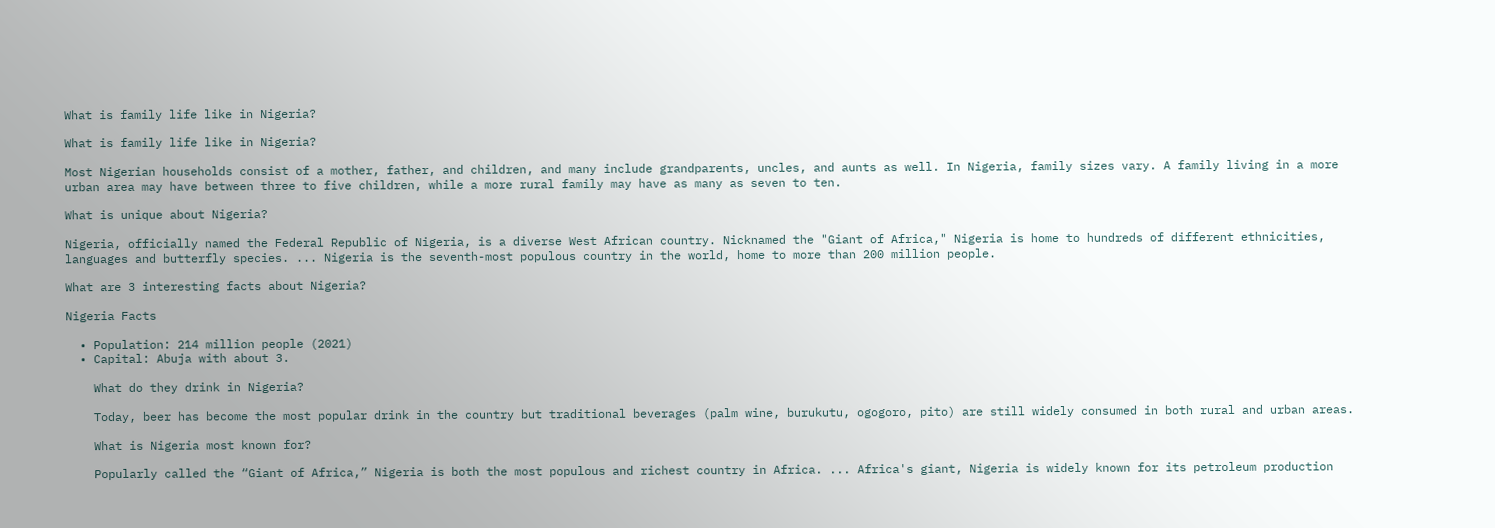What is family life like in Nigeria?

What is family life like in Nigeria?

Most Nigerian households consist of a mother, father, and children, and many include grandparents, uncles, and aunts as well. In Nigeria, family sizes vary. A family living in a more urban area may have between three to five children, while a more rural family may have as many as seven to ten.

What is unique about Nigeria?

Nigeria, officially named the Federal Republic of Nigeria, is a diverse West African country. Nicknamed the "Giant of Africa," Nigeria is home to hundreds of different ethnicities, languages and butterfly species. ... Nigeria is the seventh-most populous country in the world, home to more than 200 million people.

What are 3 interesting facts about Nigeria?

Nigeria Facts

  • Population: 214 million people (2021)
  • Capital: Abuja with about 3.

    What do they drink in Nigeria?

    Today, beer has become the most popular drink in the country but traditional beverages (palm wine, burukutu, ogogoro, pito) are still widely consumed in both rural and urban areas.

    What is Nigeria most known for?

    Popularly called the “Giant of Africa,” Nigeria is both the most populous and richest country in Africa. ... Africa's giant, Nigeria is widely known for its petroleum production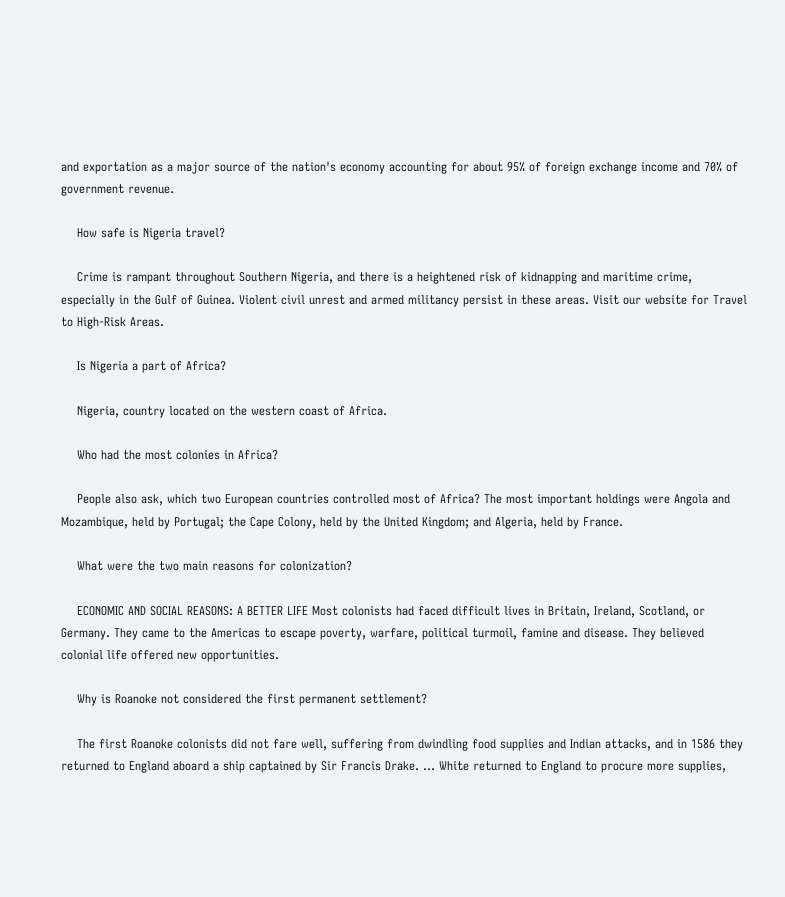and exportation as a major source of the nation's economy accounting for about 95% of foreign exchange income and 70% of government revenue.

    How safe is Nigeria travel?

    Crime is rampant throughout Southern Nigeria, and there is a heightened risk of kidnapping and maritime crime, especially in the Gulf of Guinea. Violent civil unrest and armed militancy persist in these areas. Visit our website for Travel to High-Risk Areas.

    Is Nigeria a part of Africa?

    Nigeria, country located on the western coast of Africa.

    Who had the most colonies in Africa?

    People also ask, which two European countries controlled most of Africa? The most important holdings were Angola and Mozambique, held by Portugal; the Cape Colony, held by the United Kingdom; and Algeria, held by France.

    What were the two main reasons for colonization?

    ECONOMIC AND SOCIAL REASONS: A BETTER LIFE Most colonists had faced difficult lives in Britain, Ireland, Scotland, or Germany. They came to the Americas to escape poverty, warfare, political turmoil, famine and disease. They believed colonial life offered new opportunities.

    Why is Roanoke not considered the first permanent settlement?

    The first Roanoke colonists did not fare well, suffering from dwindling food supplies and Indian attacks, and in 1586 they returned to England aboard a ship captained by Sir Francis Drake. ... White returned to England to procure more supplies,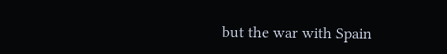but the war with Spain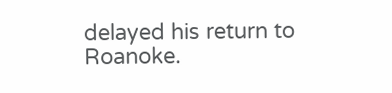delayed his return to Roanoke.